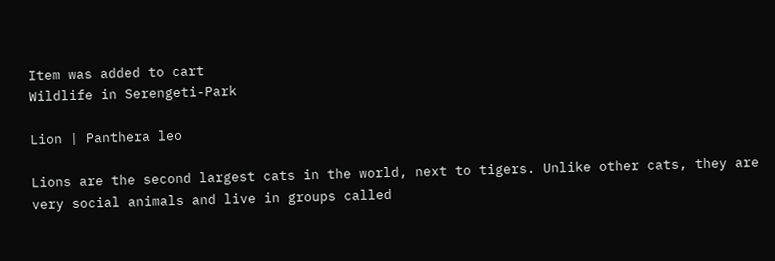Item was added to cart
Wildlife in Serengeti-Park

Lion | Panthera leo

Lions are the second largest cats in the world, next to tigers. Unlike other cats, they are very social animals and live in groups called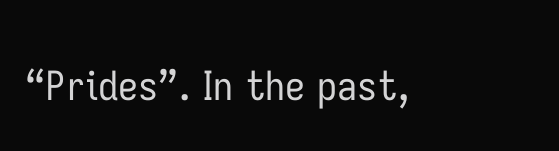“Prides”. In the past,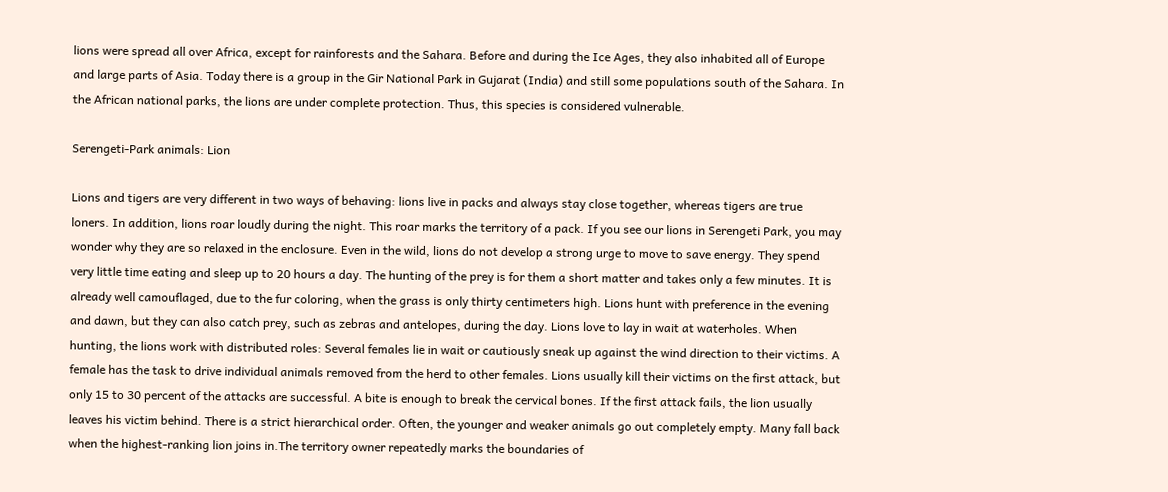lions were spread all over Africa, except for rainforests and the Sahara. Before and during the Ice Ages, they also inhabited all of Europe and large parts of Asia. Today there is a group in the Gir National Park in Gujarat (India) and still some populations south of the Sahara. In the African national parks, the lions are under complete protection. Thus, this species is considered vulnerable.

Serengeti-Park animals: Lion

Lions and tigers are very different in two ways of behaving: lions live in packs and always stay close together, whereas tigers are true loners. In addition, lions roar loudly during the night. This roar marks the territory of a pack. If you see our lions in Serengeti Park, you may wonder why they are so relaxed in the enclosure. Even in the wild, lions do not develop a strong urge to move to save energy. They spend very little time eating and sleep up to 20 hours a day. The hunting of the prey is for them a short matter and takes only a few minutes. It is already well camouflaged, due to the fur coloring, when the grass is only thirty centimeters high. Lions hunt with preference in the evening and dawn, but they can also catch prey, such as zebras and antelopes, during the day. Lions love to lay in wait at waterholes. When hunting, the lions work with distributed roles: Several females lie in wait or cautiously sneak up against the wind direction to their victims. A female has the task to drive individual animals removed from the herd to other females. Lions usually kill their victims on the first attack, but only 15 to 30 percent of the attacks are successful. A bite is enough to break the cervical bones. If the first attack fails, the lion usually leaves his victim behind. There is a strict hierarchical order. Often, the younger and weaker animals go out completely empty. Many fall back when the highest-ranking lion joins in.The territory owner repeatedly marks the boundaries of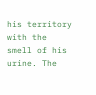his territory with the smell of his urine. The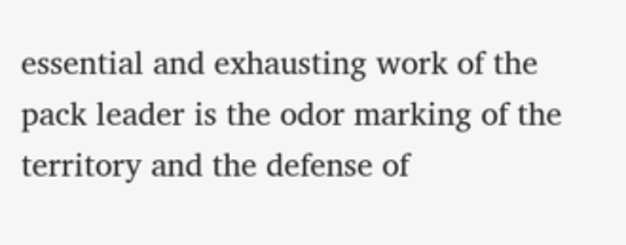essential and exhausting work of the pack leader is the odor marking of the territory and the defense of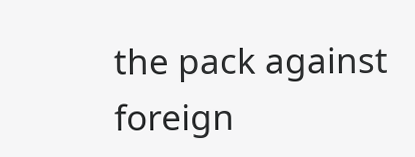the pack against foreign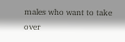males who want to take over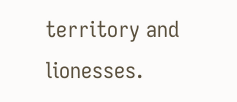territory and lionesses.